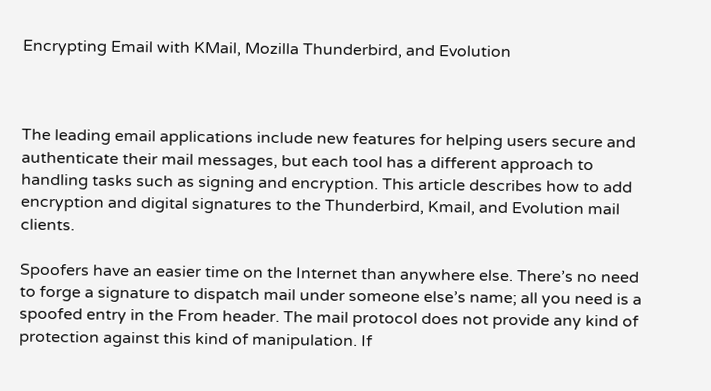Encrypting Email with KMail, Mozilla Thunderbird, and Evolution



The leading email applications include new features for helping users secure and authenticate their mail messages, but each tool has a different approach to handling tasks such as signing and encryption. This article describes how to add encryption and digital signatures to the Thunderbird, Kmail, and Evolution mail clients.

Spoofers have an easier time on the Internet than anywhere else. There’s no need to forge a signature to dispatch mail under someone else’s name; all you need is a spoofed entry in the From header. The mail protocol does not provide any kind of protection against this kind of manipulation. If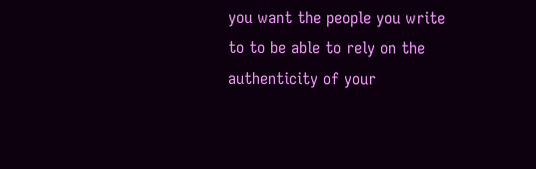you want the people you write to to be able to rely on the authenticity of your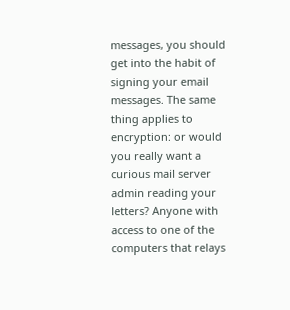messages, you should get into the habit of signing your email messages. The same thing applies to encryption: or would you really want a curious mail server admin reading your letters? Anyone with access to one of the computers that relays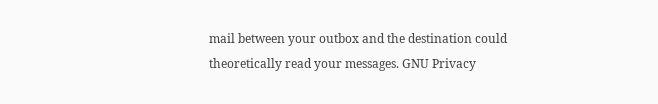mail between your outbox and the destination could theoretically read your messages. GNU Privacy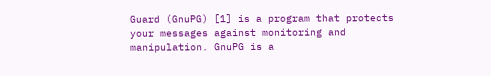Guard (GnuPG) [1] is a program that protects your messages against monitoring and manipulation. GnuPG is a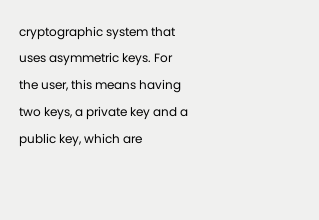cryptographic system that uses asymmetric keys. For the user, this means having two keys, a private key and a public key, which are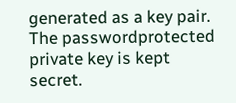generated as a key pair. The passwordprotected private key is kept secret.